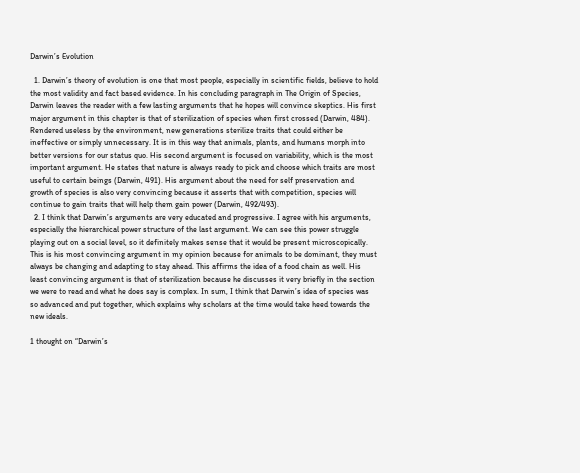Darwin’s Evolution

  1. Darwin’s theory of evolution is one that most people, especially in scientific fields, believe to hold the most validity and fact based evidence. In his concluding paragraph in The Origin of Species, Darwin leaves the reader with a few lasting arguments that he hopes will convince skeptics. His first major argument in this chapter is that of sterilization of species when first crossed (Darwin, 484). Rendered useless by the environment, new generations sterilize traits that could either be ineffective or simply unnecessary. It is in this way that animals, plants, and humans morph into better versions for our status quo. His second argument is focused on variability, which is the most important argument. He states that nature is always ready to pick and choose which traits are most useful to certain beings (Darwin, 491). His argument about the need for self preservation and growth of species is also very convincing because it asserts that with competition, species will continue to gain traits that will help them gain power (Darwin, 492/493).
  2. I think that Darwin’s arguments are very educated and progressive. I agree with his arguments, especially the hierarchical power structure of the last argument. We can see this power struggle playing out on a social level, so it definitely makes sense that it would be present microscopically. This is his most convincing argument in my opinion because for animals to be dominant, they must always be changing and adapting to stay ahead. This affirms the idea of a food chain as well. His least convincing argument is that of sterilization because he discusses it very briefly in the section we were to read and what he does say is complex. In sum, I think that Darwin’s idea of species was so advanced and put together, which explains why scholars at the time would take heed towards the new ideals.

1 thought on “Darwin’s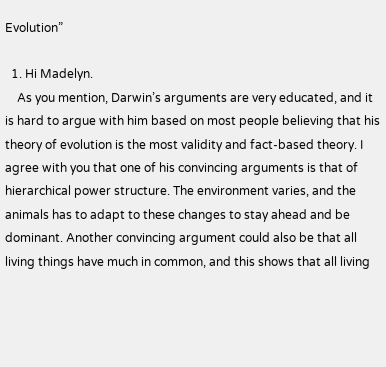Evolution”

  1. Hi Madelyn.
    As you mention, Darwin’s arguments are very educated, and it is hard to argue with him based on most people believing that his theory of evolution is the most validity and fact-based theory. I agree with you that one of his convincing arguments is that of hierarchical power structure. The environment varies, and the animals has to adapt to these changes to stay ahead and be dominant. Another convincing argument could also be that all living things have much in common, and this shows that all living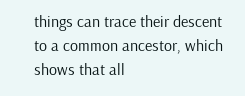things can trace their descent to a common ancestor, which shows that all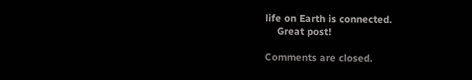life on Earth is connected.
    Great post!

Comments are closed.